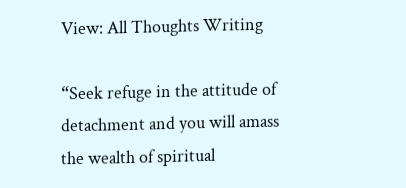View: All Thoughts Writing

“Seek refuge in the attitude of detachment and you will amass the wealth of spiritual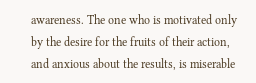awareness. The one who is motivated only by the desire for the fruits of their action, and anxious about the results, is miserable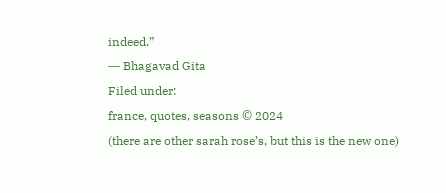indeed.”
― Bhagavad Gita
Filed under:
france, quotes, seasons © 2024
(there are other sarah rose’s, but this is the new one)